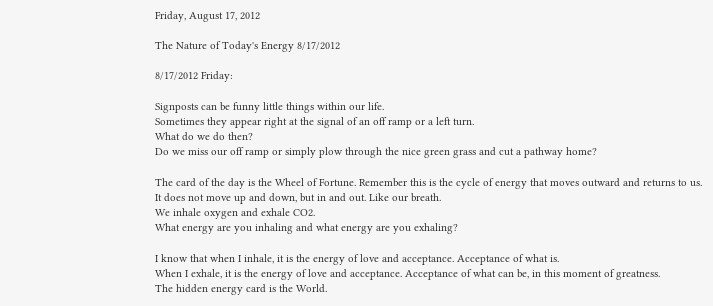Friday, August 17, 2012

The Nature of Today's Energy 8/17/2012

8/17/2012 Friday:

Signposts can be funny little things within our life.
Sometimes they appear right at the signal of an off ramp or a left turn.
What do we do then?
Do we miss our off ramp or simply plow through the nice green grass and cut a pathway home?

The card of the day is the Wheel of Fortune. Remember this is the cycle of energy that moves outward and returns to us.
It does not move up and down, but in and out. Like our breath.
We inhale oxygen and exhale CO2.
What energy are you inhaling and what energy are you exhaling?

I know that when I inhale, it is the energy of love and acceptance. Acceptance of what is.
When I exhale, it is the energy of love and acceptance. Acceptance of what can be, in this moment of greatness.
The hidden energy card is the World.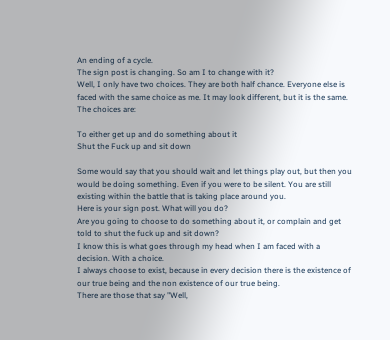An ending of a cycle.
The sign post is changing. So am I to change with it?
Well, I only have two choices. They are both half chance. Everyone else is faced with the same choice as me. It may look different, but it is the same. The choices are:

To either get up and do something about it
Shut the Fuck up and sit down

Some would say that you should wait and let things play out, but then you would be doing something. Even if you were to be silent. You are still existing within the battle that is taking place around you.
Here is your sign post. What will you do?
Are you going to choose to do something about it, or complain and get told to shut the fuck up and sit down?
I know this is what goes through my head when I am faced with a decision. With a choice.
I always choose to exist, because in every decision there is the existence of our true being and the non existence of our true being.
There are those that say "Well,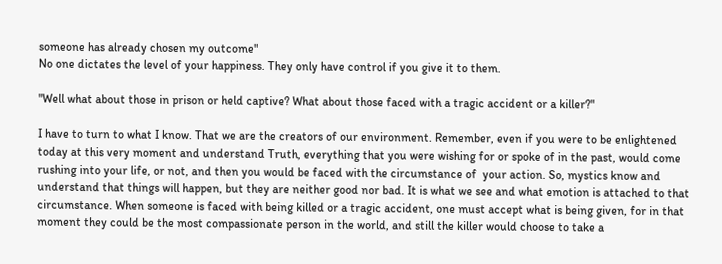someone has already chosen my outcome"
No one dictates the level of your happiness. They only have control if you give it to them.

"Well what about those in prison or held captive? What about those faced with a tragic accident or a killer?"

I have to turn to what I know. That we are the creators of our environment. Remember, even if you were to be enlightened today at this very moment and understand Truth, everything that you were wishing for or spoke of in the past, would come rushing into your life, or not, and then you would be faced with the circumstance of  your action. So, mystics know and understand that things will happen, but they are neither good nor bad. It is what we see and what emotion is attached to that circumstance. When someone is faced with being killed or a tragic accident, one must accept what is being given, for in that moment they could be the most compassionate person in the world, and still the killer would choose to take a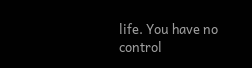life. You have no control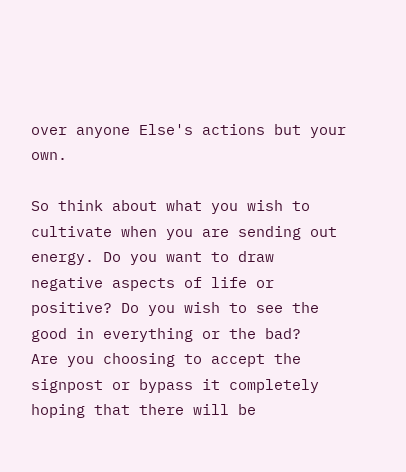over anyone Else's actions but your own.

So think about what you wish to cultivate when you are sending out energy. Do you want to draw negative aspects of life or positive? Do you wish to see the good in everything or the bad?
Are you choosing to accept the signpost or bypass it completely hoping that there will be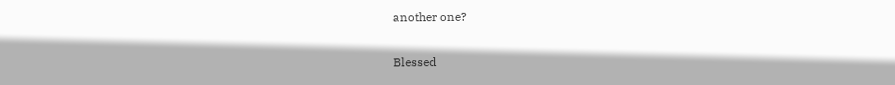another one?

Blessed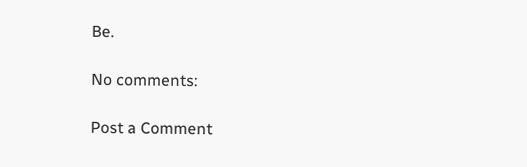Be.

No comments:

Post a Comment